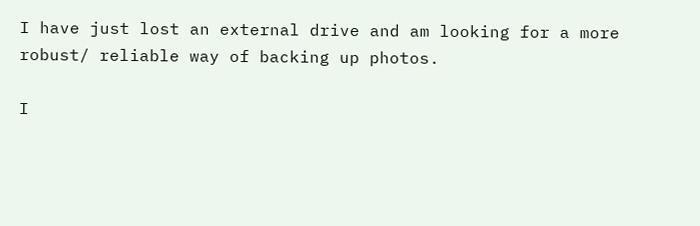I have just lost an external drive and am looking for a more robust/ reliable way of backing up photos.

I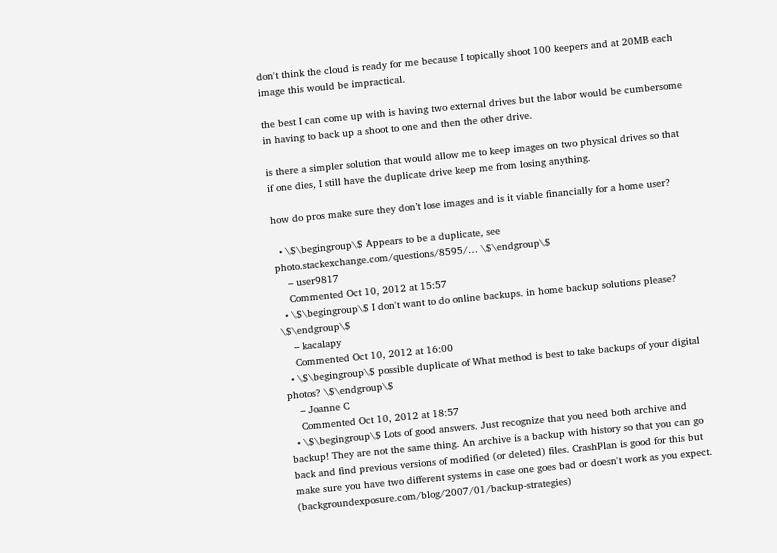don't think the cloud is ready for me because I topically shoot 100 keepers and at 20MB each image this would be impractical.

the best I can come up with is having two external drives but the labor would be cumbersome in having to back up a shoot to one and then the other drive.

is there a simpler solution that would allow me to keep images on two physical drives so that if one dies, I still have the duplicate drive keep me from losing anything.

how do pros make sure they don’t lose images and is it viable financially for a home user?

  • \$\begingroup\$ Appears to be a duplicate, see photo.stackexchange.com/questions/8595/… \$\endgroup\$
    – user9817
    Commented Oct 10, 2012 at 15:57
  • \$\begingroup\$ I don't want to do online backups. in home backup solutions please? \$\endgroup\$
    – kacalapy
    Commented Oct 10, 2012 at 16:00
  • \$\begingroup\$ possible duplicate of What method is best to take backups of your digital photos? \$\endgroup\$
    – Joanne C
    Commented Oct 10, 2012 at 18:57
  • \$\begingroup\$ Lots of good answers. Just recognize that you need both archive and backup! They are not the same thing. An archive is a backup with history so that you can go back and find previous versions of modified (or deleted) files. CrashPlan is good for this but make sure you have two different systems in case one goes bad or doesn't work as you expect. (backgroundexposure.com/blog/2007/01/backup-strategies)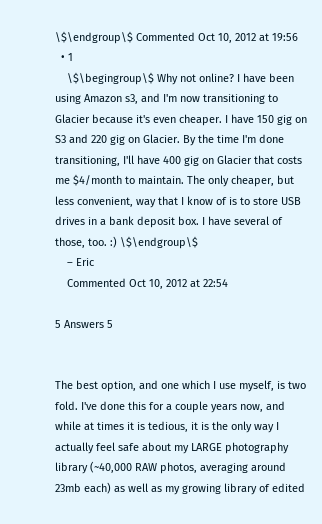\$\endgroup\$ Commented Oct 10, 2012 at 19:56
  • 1
    \$\begingroup\$ Why not online? I have been using Amazon s3, and I'm now transitioning to Glacier because it's even cheaper. I have 150 gig on S3 and 220 gig on Glacier. By the time I'm done transitioning, I'll have 400 gig on Glacier that costs me $4/month to maintain. The only cheaper, but less convenient, way that I know of is to store USB drives in a bank deposit box. I have several of those, too. :) \$\endgroup\$
    – Eric
    Commented Oct 10, 2012 at 22:54

5 Answers 5


The best option, and one which I use myself, is two fold. I've done this for a couple years now, and while at times it is tedious, it is the only way I actually feel safe about my LARGE photography library (~40,000 RAW photos, averaging around 23mb each) as well as my growing library of edited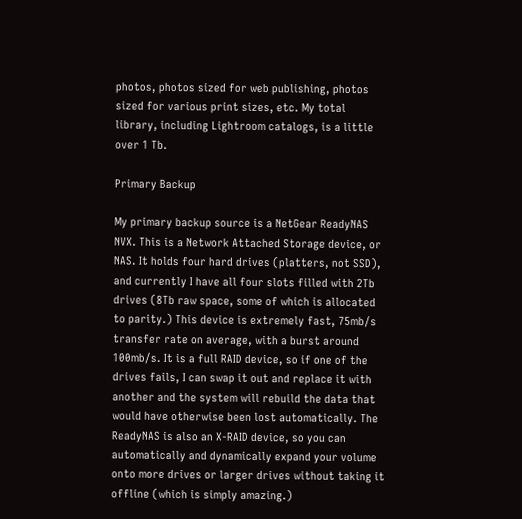photos, photos sized for web publishing, photos sized for various print sizes, etc. My total library, including Lightroom catalogs, is a little over 1 Tb.

Primary Backup

My primary backup source is a NetGear ReadyNAS NVX. This is a Network Attached Storage device, or NAS. It holds four hard drives (platters, not SSD), and currently I have all four slots filled with 2Tb drives (8Tb raw space, some of which is allocated to parity.) This device is extremely fast, 75mb/s transfer rate on average, with a burst around 100mb/s. It is a full RAID device, so if one of the drives fails, I can swap it out and replace it with another and the system will rebuild the data that would have otherwise been lost automatically. The ReadyNAS is also an X-RAID device, so you can automatically and dynamically expand your volume onto more drives or larger drives without taking it offline (which is simply amazing.)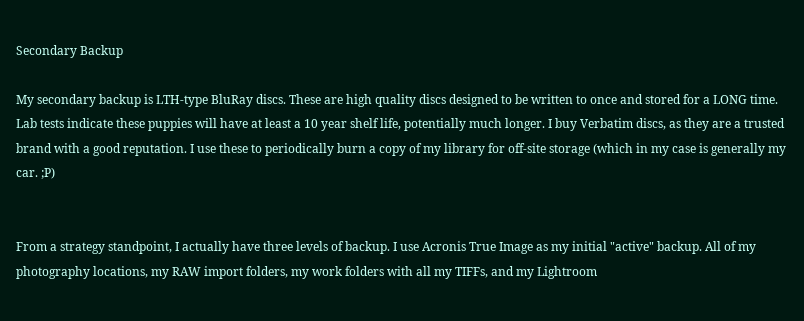Secondary Backup

My secondary backup is LTH-type BluRay discs. These are high quality discs designed to be written to once and stored for a LONG time. Lab tests indicate these puppies will have at least a 10 year shelf life, potentially much longer. I buy Verbatim discs, as they are a trusted brand with a good reputation. I use these to periodically burn a copy of my library for off-site storage (which in my case is generally my car. ;P)


From a strategy standpoint, I actually have three levels of backup. I use Acronis True Image as my initial "active" backup. All of my photography locations, my RAW import folders, my work folders with all my TIFFs, and my Lightroom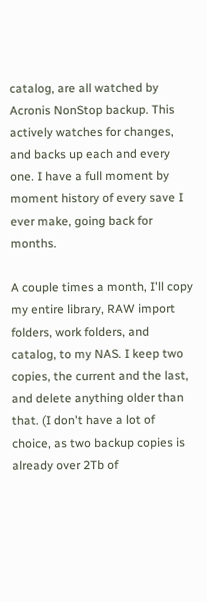catalog, are all watched by Acronis NonStop backup. This actively watches for changes, and backs up each and every one. I have a full moment by moment history of every save I ever make, going back for months.

A couple times a month, I'll copy my entire library, RAW import folders, work folders, and catalog, to my NAS. I keep two copies, the current and the last, and delete anything older than that. (I don't have a lot of choice, as two backup copies is already over 2Tb of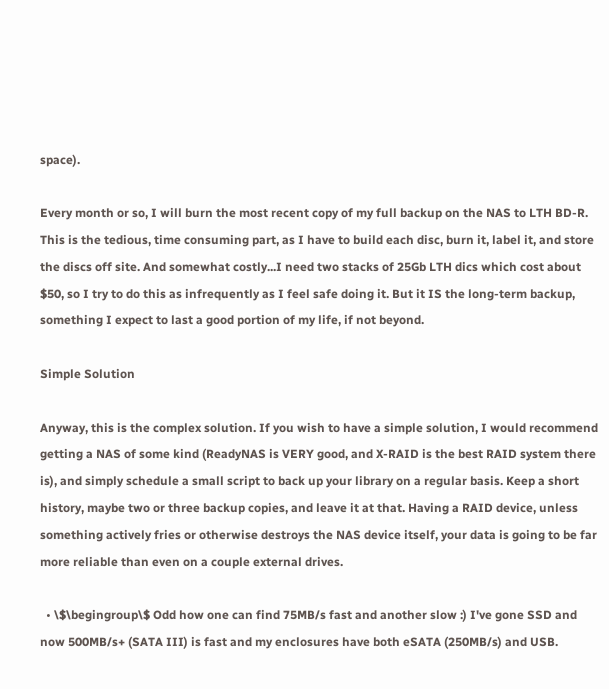space).

Every month or so, I will burn the most recent copy of my full backup on the NAS to LTH BD-R. This is the tedious, time consuming part, as I have to build each disc, burn it, label it, and store the discs off site. And somewhat costly...I need two stacks of 25Gb LTH dics which cost about $50, so I try to do this as infrequently as I feel safe doing it. But it IS the long-term backup, something I expect to last a good portion of my life, if not beyond.

Simple Solution

Anyway, this is the complex solution. If you wish to have a simple solution, I would recommend getting a NAS of some kind (ReadyNAS is VERY good, and X-RAID is the best RAID system there is), and simply schedule a small script to back up your library on a regular basis. Keep a short history, maybe two or three backup copies, and leave it at that. Having a RAID device, unless something actively fries or otherwise destroys the NAS device itself, your data is going to be far more reliable than even on a couple external drives.

  • \$\begingroup\$ Odd how one can find 75MB/s fast and another slow :) I've gone SSD and now 500MB/s+ (SATA III) is fast and my enclosures have both eSATA (250MB/s) and USB.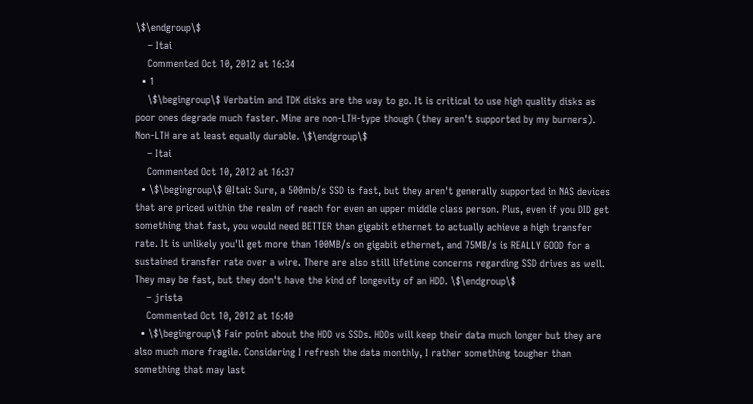\$\endgroup\$
    – Itai
    Commented Oct 10, 2012 at 16:34
  • 1
    \$\begingroup\$ Verbatim and TDK disks are the way to go. It is critical to use high quality disks as poor ones degrade much faster. Mine are non-LTH-type though (they aren't supported by my burners). Non-LTH are at least equally durable. \$\endgroup\$
    – Itai
    Commented Oct 10, 2012 at 16:37
  • \$\begingroup\$ @Itai: Sure, a 500mb/s SSD is fast, but they aren't generally supported in NAS devices that are priced within the realm of reach for even an upper middle class person. Plus, even if you DID get something that fast, you would need BETTER than gigabit ethernet to actually achieve a high transfer rate. It is unlikely you'll get more than 100MB/s on gigabit ethernet, and 75MB/s is REALLY GOOD for a sustained transfer rate over a wire. There are also still lifetime concerns regarding SSD drives as well. They may be fast, but they don't have the kind of longevity of an HDD. \$\endgroup\$
    – jrista
    Commented Oct 10, 2012 at 16:40
  • \$\begingroup\$ Fair point about the HDD vs SSDs. HDDs will keep their data much longer but they are also much more fragile. Considering I refresh the data monthly, I rather something tougher than something that may last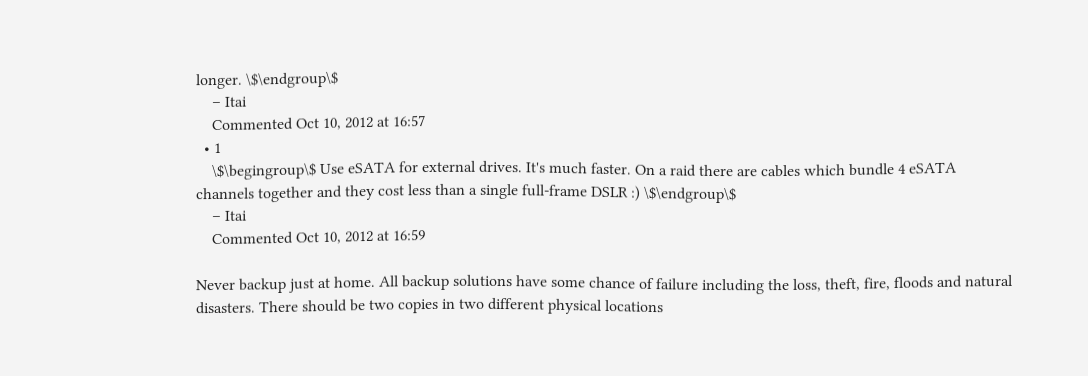longer. \$\endgroup\$
    – Itai
    Commented Oct 10, 2012 at 16:57
  • 1
    \$\begingroup\$ Use eSATA for external drives. It's much faster. On a raid there are cables which bundle 4 eSATA channels together and they cost less than a single full-frame DSLR :) \$\endgroup\$
    – Itai
    Commented Oct 10, 2012 at 16:59

Never backup just at home. All backup solutions have some chance of failure including the loss, theft, fire, floods and natural disasters. There should be two copies in two different physical locations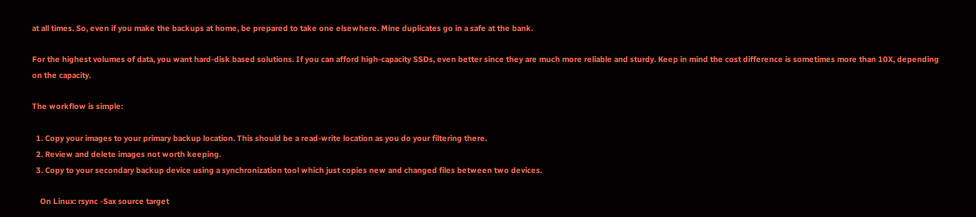at all times. So, even if you make the backups at home, be prepared to take one elsewhere. Mine duplicates go in a safe at the bank.

For the highest volumes of data, you want hard-disk based solutions. If you can afford high-capacity SSDs, even better since they are much more reliable and sturdy. Keep in mind the cost difference is sometimes more than 10X, depending on the capacity.

The workflow is simple:

  1. Copy your images to your primary backup location. This should be a read-write location as you do your filtering there.
  2. Review and delete images not worth keeping.
  3. Copy to your secondary backup device using a synchronization tool which just copies new and changed files between two devices.

    On Linux: rsync -Sax source target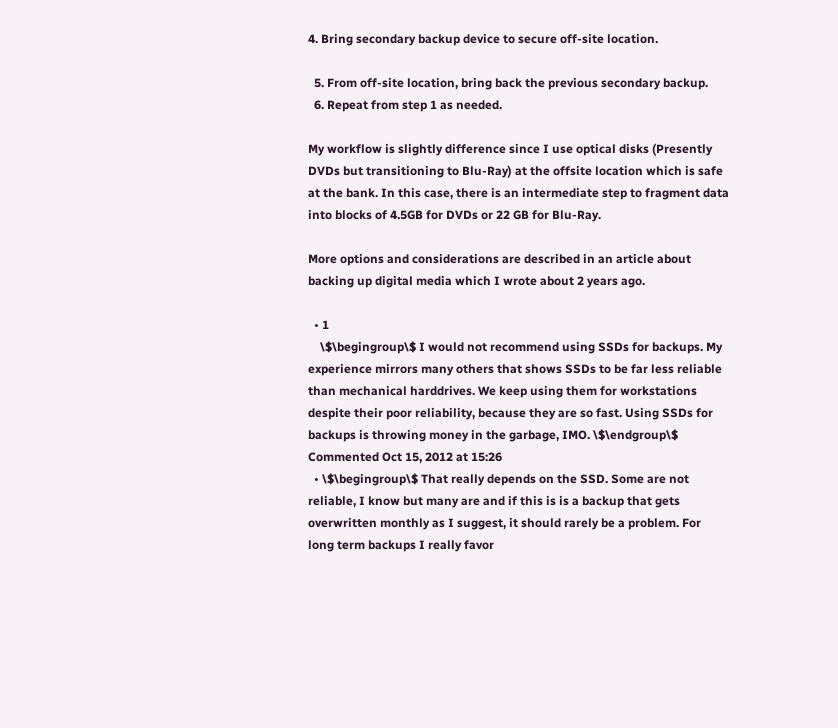4. Bring secondary backup device to secure off-site location.

  5. From off-site location, bring back the previous secondary backup.
  6. Repeat from step 1 as needed.

My workflow is slightly difference since I use optical disks (Presently DVDs but transitioning to Blu-Ray) at the offsite location which is safe at the bank. In this case, there is an intermediate step to fragment data into blocks of 4.5GB for DVDs or 22 GB for Blu-Ray.

More options and considerations are described in an article about backing up digital media which I wrote about 2 years ago.

  • 1
    \$\begingroup\$ I would not recommend using SSDs for backups. My experience mirrors many others that shows SSDs to be far less reliable than mechanical harddrives. We keep using them for workstations despite their poor reliability, because they are so fast. Using SSDs for backups is throwing money in the garbage, IMO. \$\endgroup\$ Commented Oct 15, 2012 at 15:26
  • \$\begingroup\$ That really depends on the SSD. Some are not reliable, I know but many are and if this is is a backup that gets overwritten monthly as I suggest, it should rarely be a problem. For long term backups I really favor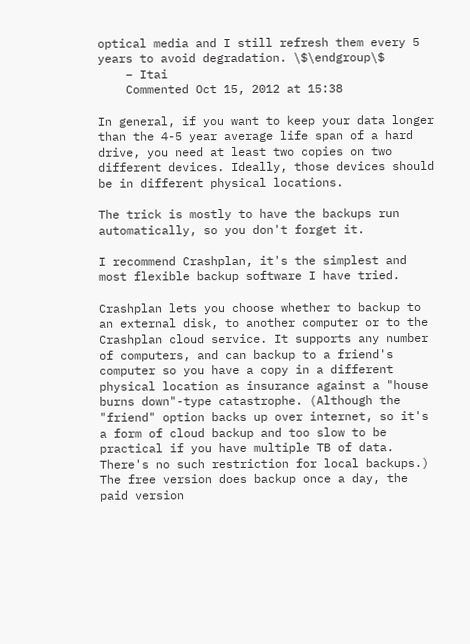optical media and I still refresh them every 5 years to avoid degradation. \$\endgroup\$
    – Itai
    Commented Oct 15, 2012 at 15:38

In general, if you want to keep your data longer than the 4-5 year average life span of a hard drive, you need at least two copies on two different devices. Ideally, those devices should be in different physical locations.

The trick is mostly to have the backups run automatically, so you don't forget it.

I recommend Crashplan, it's the simplest and most flexible backup software I have tried.

Crashplan lets you choose whether to backup to an external disk, to another computer or to the Crashplan cloud service. It supports any number of computers, and can backup to a friend's computer so you have a copy in a different physical location as insurance against a "house burns down"-type catastrophe. (Although the "friend" option backs up over internet, so it's a form of cloud backup and too slow to be practical if you have multiple TB of data. There's no such restriction for local backups.) The free version does backup once a day, the paid version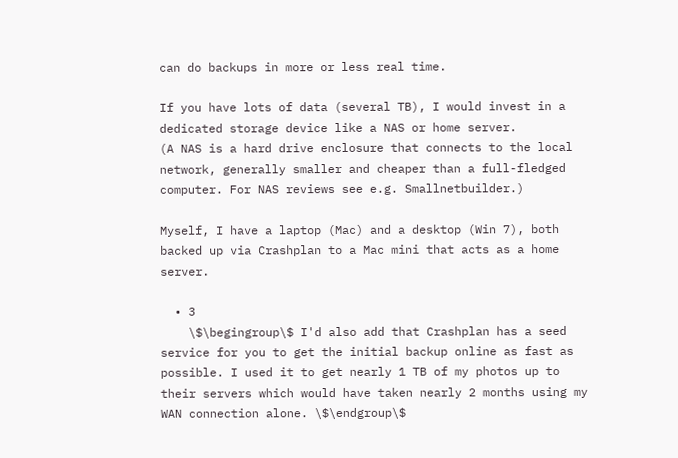can do backups in more or less real time.

If you have lots of data (several TB), I would invest in a dedicated storage device like a NAS or home server.
(A NAS is a hard drive enclosure that connects to the local network, generally smaller and cheaper than a full-fledged computer. For NAS reviews see e.g. Smallnetbuilder.)

Myself, I have a laptop (Mac) and a desktop (Win 7), both backed up via Crashplan to a Mac mini that acts as a home server.

  • 3
    \$\begingroup\$ I'd also add that Crashplan has a seed service for you to get the initial backup online as fast as possible. I used it to get nearly 1 TB of my photos up to their servers which would have taken nearly 2 months using my WAN connection alone. \$\endgroup\$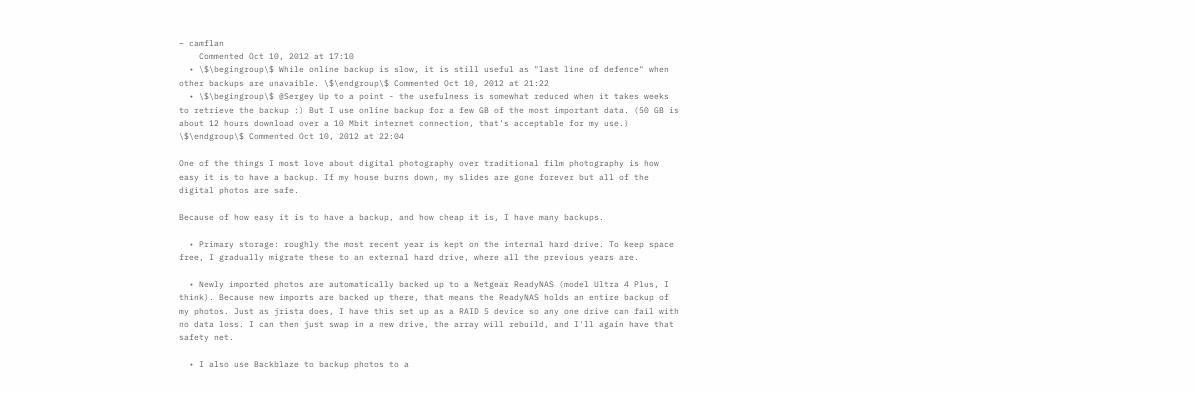– camflan
    Commented Oct 10, 2012 at 17:10
  • \$\begingroup\$ While online backup is slow, it is still useful as "last line of defence" when other backups are unavaible. \$\endgroup\$ Commented Oct 10, 2012 at 21:22
  • \$\begingroup\$ @Sergey Up to a point - the usefulness is somewhat reduced when it takes weeks to retrieve the backup :) But I use online backup for a few GB of the most important data. (50 GB is about 12 hours download over a 10 Mbit internet connection, that's acceptable for my use.) \$\endgroup\$ Commented Oct 10, 2012 at 22:04

One of the things I most love about digital photography over traditional film photography is how easy it is to have a backup. If my house burns down, my slides are gone forever but all of the digital photos are safe.

Because of how easy it is to have a backup, and how cheap it is, I have many backups.

  • Primary storage: roughly the most recent year is kept on the internal hard drive. To keep space free, I gradually migrate these to an external hard drive, where all the previous years are.

  • Newly imported photos are automatically backed up to a Netgear ReadyNAS (model Ultra 4 Plus, I think). Because new imports are backed up there, that means the ReadyNAS holds an entire backup of my photos. Just as jrista does, I have this set up as a RAID 5 device so any one drive can fail with no data loss. I can then just swap in a new drive, the array will rebuild, and I'll again have that safety net.

  • I also use Backblaze to backup photos to a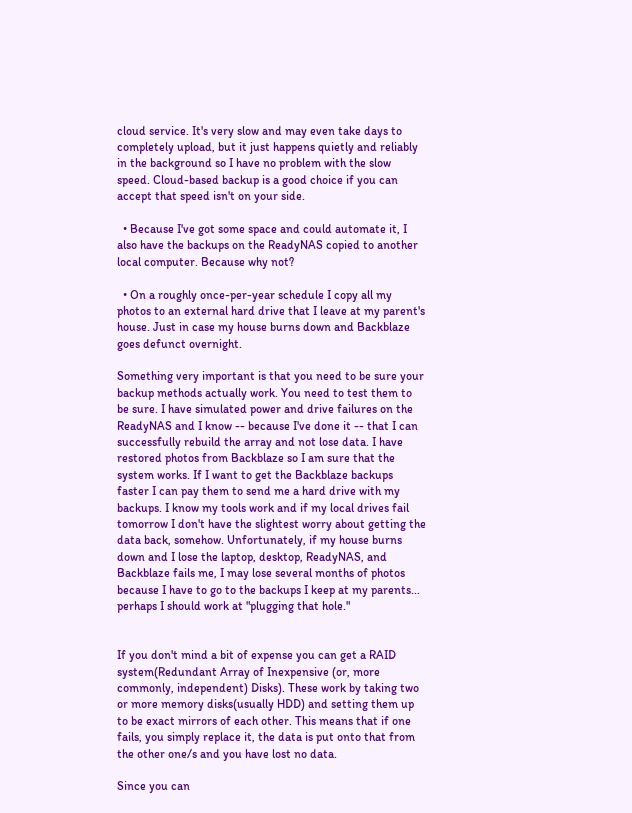cloud service. It's very slow and may even take days to completely upload, but it just happens quietly and reliably in the background so I have no problem with the slow speed. Cloud-based backup is a good choice if you can accept that speed isn't on your side.

  • Because I've got some space and could automate it, I also have the backups on the ReadyNAS copied to another local computer. Because why not?

  • On a roughly once-per-year schedule I copy all my photos to an external hard drive that I leave at my parent's house. Just in case my house burns down and Backblaze goes defunct overnight.

Something very important is that you need to be sure your backup methods actually work. You need to test them to be sure. I have simulated power and drive failures on the ReadyNAS and I know -- because I've done it -- that I can successfully rebuild the array and not lose data. I have restored photos from Backblaze so I am sure that the system works. If I want to get the Backblaze backups faster I can pay them to send me a hard drive with my backups. I know my tools work and if my local drives fail tomorrow I don't have the slightest worry about getting the data back, somehow. Unfortunately, if my house burns down and I lose the laptop, desktop, ReadyNAS, and Backblaze fails me, I may lose several months of photos because I have to go to the backups I keep at my parents... perhaps I should work at "plugging that hole."


If you don't mind a bit of expense you can get a RAID system(Redundant Array of Inexpensive (or, more commonly, independent) Disks). These work by taking two or more memory disks(usually HDD) and setting them up to be exact mirrors of each other. This means that if one fails, you simply replace it, the data is put onto that from the other one/s and you have lost no data.

Since you can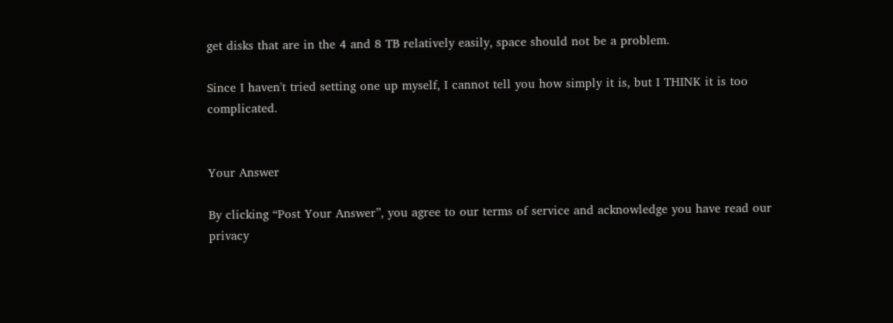get disks that are in the 4 and 8 TB relatively easily, space should not be a problem.

Since I haven't tried setting one up myself, I cannot tell you how simply it is, but I THINK it is too complicated.


Your Answer

By clicking “Post Your Answer”, you agree to our terms of service and acknowledge you have read our privacy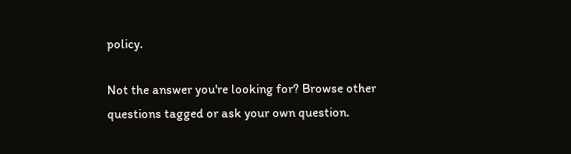policy.

Not the answer you're looking for? Browse other questions tagged or ask your own question.